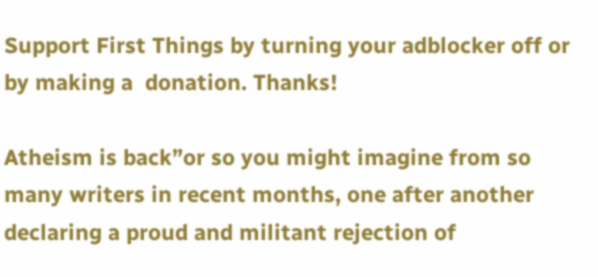Support First Things by turning your adblocker off or by making a  donation. Thanks!

Atheism is back”or so you might imagine from so many writers in recent months, one after another declaring a proud and militant rejection of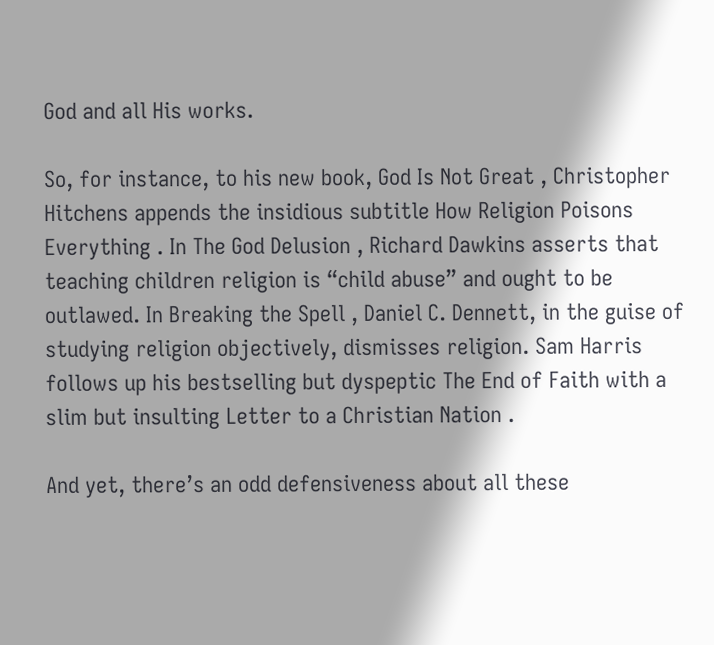God and all His works.

So, for instance, to his new book, God Is Not Great , Christopher Hitchens appends the insidious subtitle How Religion Poisons Everything . In The God Delusion , Richard Dawkins asserts that teaching children religion is “child abuse” and ought to be outlawed. In Breaking the Spell , Daniel C. Dennett, in the guise of studying religion objectively, dismisses religion. Sam Harris follows up his bestselling but dyspeptic The End of Faith with a slim but insulting Letter to a Christian Nation .

And yet, there’s an odd defensiveness about all these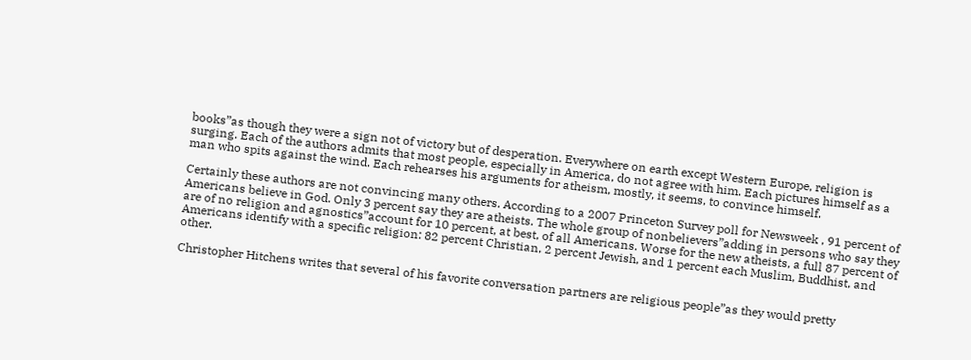books”as though they were a sign not of victory but of desperation. Everywhere on earth except Western Europe, religion is surging. Each of the authors admits that most people, especially in America, do not agree with him. Each pictures himself as a man who spits against the wind. Each rehearses his arguments for atheism, mostly, it seems, to convince himself.

Certainly these authors are not convincing many others. According to a 2007 Princeton Survey poll for Newsweek , 91 percent of Americans believe in God. Only 3 percent say they are atheists. The whole group of nonbelievers”adding in persons who say they are of no religion and agnostics”account for 10 percent, at best, of all Americans. Worse for the new atheists, a full 87 percent of Americans identify with a specific religion: 82 percent Christian, 2 percent Jewish, and 1 percent each Muslim, Buddhist, and other.

Christopher Hitchens writes that several of his favorite conversation partners are religious people”as they would pretty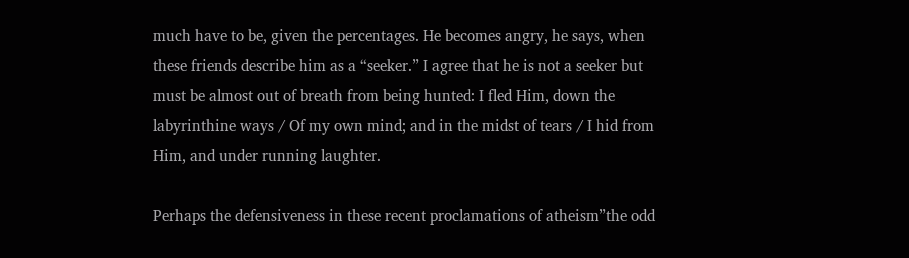much have to be, given the percentages. He becomes angry, he says, when these friends describe him as a “seeker.” I agree that he is not a seeker but must be almost out of breath from being hunted: I fled Him, down the labyrinthine ways / Of my own mind; and in the midst of tears / I hid from Him, and under running laughter.

Perhaps the defensiveness in these recent proclamations of atheism”the odd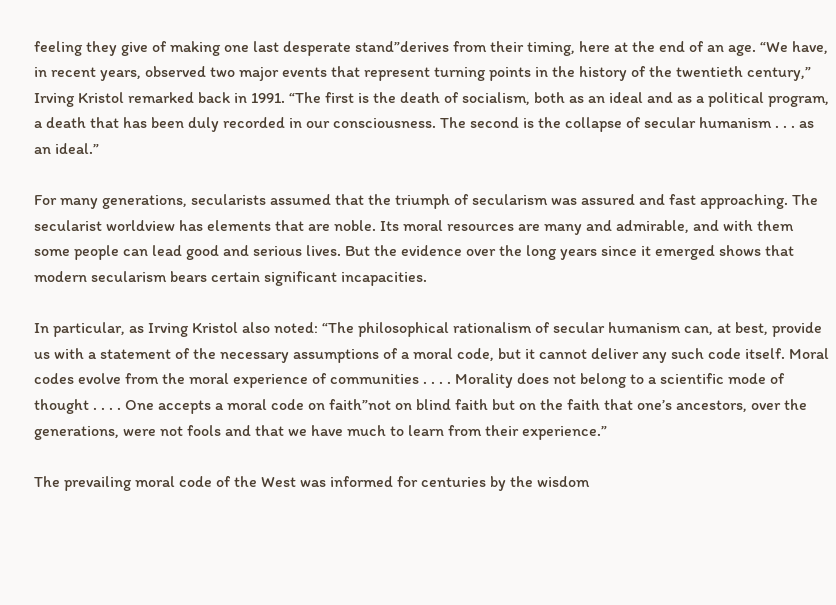feeling they give of making one last desperate stand”derives from their timing, here at the end of an age. “We have, in recent years, observed two major events that represent turning points in the history of the twentieth century,” Irving Kristol remarked back in 1991. “The first is the death of socialism, both as an ideal and as a political program, a death that has been duly recorded in our consciousness. The second is the collapse of secular humanism . . . as an ideal.”

For many generations, secularists assumed that the triumph of secularism was assured and fast approaching. The secularist worldview has elements that are noble. Its moral resources are many and admirable, and with them some people can lead good and serious lives. But the evidence over the long years since it emerged shows that modern secularism bears certain significant incapacities.

In particular, as Irving Kristol also noted: “The philosophical rationalism of secular humanism can, at best, provide us with a statement of the necessary assumptions of a moral code, but it cannot deliver any such code itself. Moral codes evolve from the moral experience of communities . . . . Morality does not belong to a scientific mode of thought . . . . One accepts a moral code on faith”not on blind faith but on the faith that one’s ancestors, over the generations, were not fools and that we have much to learn from their experience.”

The prevailing moral code of the West was informed for centuries by the wisdom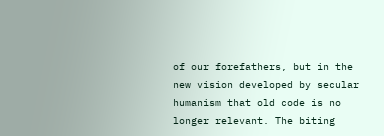of our forefathers, but in the new vision developed by secular humanism that old code is no longer relevant. The biting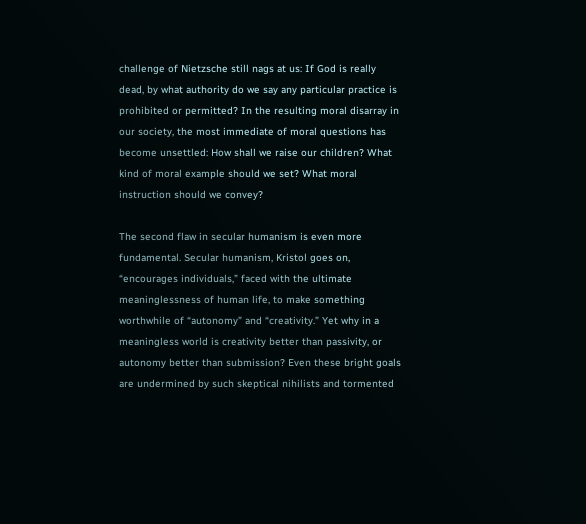challenge of Nietzsche still nags at us: If God is really dead, by what authority do we say any particular practice is prohibited or permitted? In the resulting moral disarray in our society, the most immediate of moral questions has become unsettled: How shall we raise our children? What kind of moral example should we set? What moral instruction should we convey?

The second flaw in secular humanism is even more fundamental. Secular humanism, Kristol goes on, “encourages individuals,” faced with the ultimate meaninglessness of human life, to make something worthwhile of “autonomy” and “creativity.” Yet why in a meaningless world is creativity better than passivity, or autonomy better than submission? Even these bright goals are undermined by such skeptical nihilists and tormented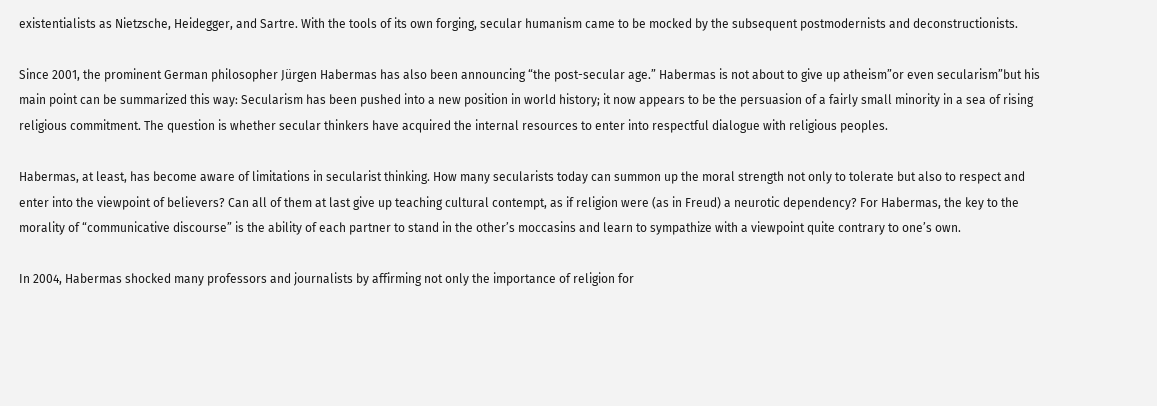existentialists as Nietzsche, Heidegger, and Sartre. With the tools of its own forging, secular humanism came to be mocked by the subsequent postmodernists and deconstructionists.

Since 2001, the prominent German philosopher Jürgen Habermas has also been announcing “the post-secular age.” Habermas is not about to give up atheism”or even secularism”but his main point can be summarized this way: Secularism has been pushed into a new position in world history; it now appears to be the persuasion of a fairly small minority in a sea of rising religious commitment. The question is whether secular thinkers have acquired the internal resources to enter into respectful dialogue with religious peoples.

Habermas, at least, has become aware of limitations in secularist thinking. How many secularists today can summon up the moral strength not only to tolerate but also to respect and enter into the viewpoint of believers? Can all of them at last give up teaching cultural contempt, as if religion were (as in Freud) a neurotic dependency? For Habermas, the key to the morality of “communicative discourse” is the ability of each partner to stand in the other’s moccasins and learn to sympathize with a viewpoint quite contrary to one’s own.

In 2004, Habermas shocked many professors and journalists by affirming not only the importance of religion for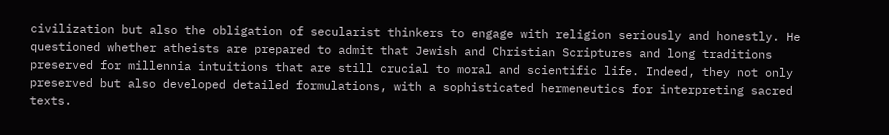civilization but also the obligation of secularist thinkers to engage with religion seriously and honestly. He questioned whether atheists are prepared to admit that Jewish and Christian Scriptures and long traditions preserved for millennia intuitions that are still crucial to moral and scientific life. Indeed, they not only preserved but also developed detailed formulations, with a sophisticated hermeneutics for interpreting sacred texts.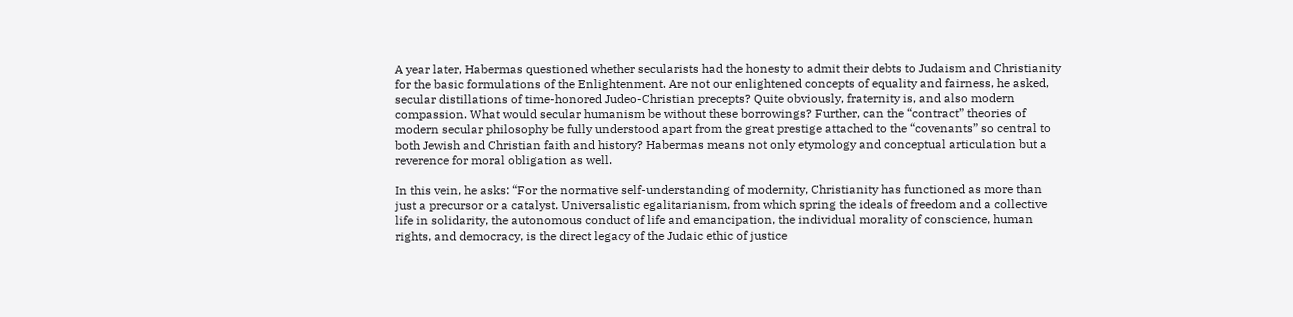A year later, Habermas questioned whether secularists had the honesty to admit their debts to Judaism and Christianity for the basic formulations of the Enlightenment. Are not our enlightened concepts of equality and fairness, he asked, secular distillations of time-honored Judeo-Christian precepts? Quite obviously, fraternity is, and also modern compassion. What would secular humanism be without these borrowings? Further, can the “contract” theories of modern secular philosophy be fully understood apart from the great prestige attached to the “covenants” so central to both Jewish and Christian faith and history? Habermas means not only etymology and conceptual articulation but a reverence for moral obligation as well.

In this vein, he asks: “For the normative self-understanding of modernity, Christianity has functioned as more than just a precursor or a catalyst. Universalistic egalitarianism, from which spring the ideals of freedom and a collective life in solidarity, the autonomous conduct of life and emancipation, the individual morality of conscience, human rights, and democracy, is the direct legacy of the Judaic ethic of justice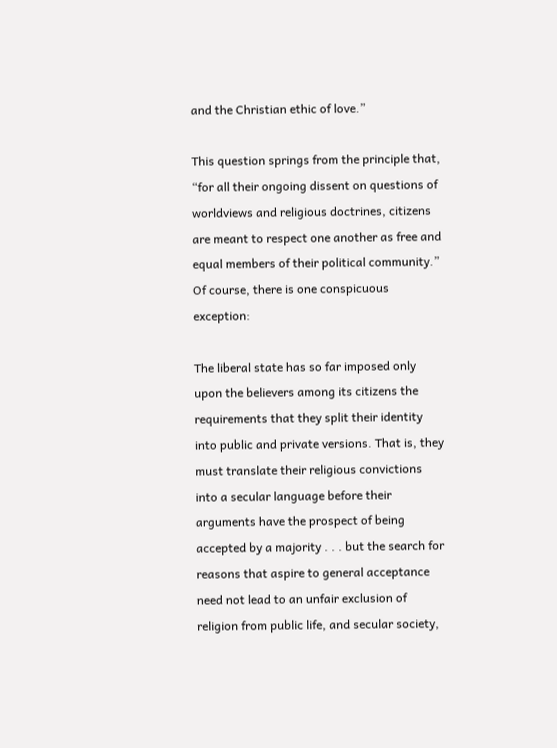and the Christian ethic of love.”

This question springs from the principle that, “for all their ongoing dissent on questions of worldviews and religious doctrines, citizens are meant to respect one another as free and equal members of their political community.” Of course, there is one conspicuous exception:

The liberal state has so far imposed only upon the believers among its citizens the requirements that they split their identity into public and private versions. That is, they must translate their religious convictions into a secular language before their arguments have the prospect of being accepted by a majority . . . but the search for reasons that aspire to general acceptance need not lead to an unfair exclusion of religion from public life, and secular society,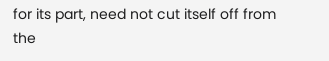for its part, need not cut itself off from the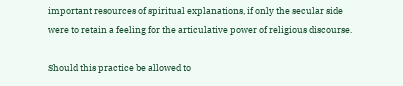important resources of spiritual explanations, if only the secular side were to retain a feeling for the articulative power of religious discourse.

Should this practice be allowed to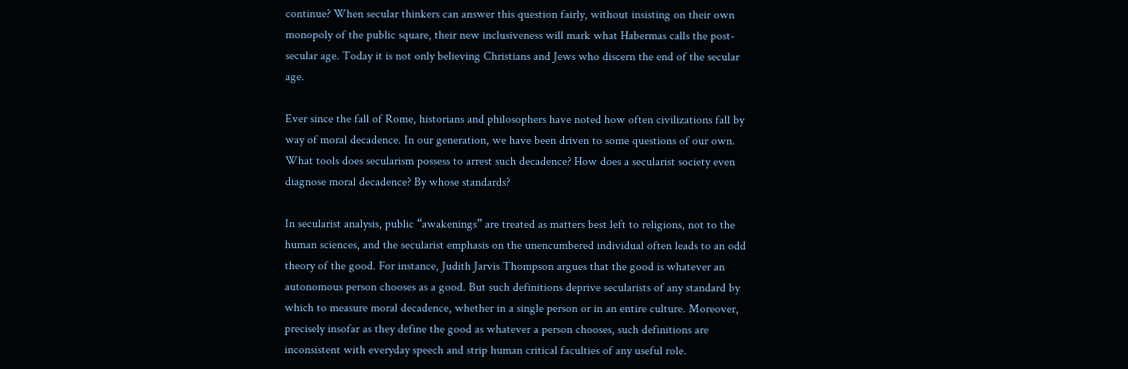continue? When secular thinkers can answer this question fairly, without insisting on their own monopoly of the public square, their new inclusiveness will mark what Habermas calls the post-secular age. Today it is not only believing Christians and Jews who discern the end of the secular age.

Ever since the fall of Rome, historians and philosophers have noted how often civilizations fall by way of moral decadence. In our generation, we have been driven to some questions of our own. What tools does secularism possess to arrest such decadence? How does a secularist society even diagnose moral decadence? By whose standards?

In secularist analysis, public “awakenings” are treated as matters best left to religions, not to the human sciences, and the secularist emphasis on the unencumbered individual often leads to an odd theory of the good. For instance, Judith Jarvis Thompson argues that the good is whatever an autonomous person chooses as a good. But such definitions deprive secularists of any standard by which to measure moral decadence, whether in a single person or in an entire culture. Moreover, precisely insofar as they define the good as whatever a person chooses, such definitions are inconsistent with everyday speech and strip human critical faculties of any useful role.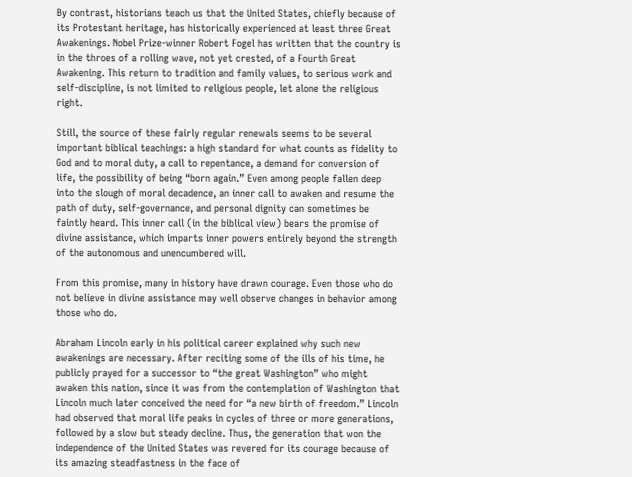By contrast, historians teach us that the United States, chiefly because of its Protestant heritage, has historically experienced at least three Great Awakenings. Nobel Prize-winner Robert Fogel has written that the country is in the throes of a rolling wave, not yet crested, of a Fourth Great Awakening. This return to tradition and family values, to serious work and self-discipline, is not limited to religious people, let alone the religious right.

Still, the source of these fairly regular renewals seems to be several important biblical teachings: a high standard for what counts as fidelity to God and to moral duty, a call to repentance, a demand for conversion of life, the possibility of being “born again.” Even among people fallen deep into the slough of moral decadence, an inner call to awaken and resume the path of duty, self-governance, and personal dignity can sometimes be faintly heard. This inner call (in the biblical view) bears the promise of divine assistance, which imparts inner powers entirely beyond the strength of the autonomous and unencumbered will.

From this promise, many in history have drawn courage. Even those who do not believe in divine assistance may well observe changes in behavior among those who do.

Abraham Lincoln early in his political career explained why such new awakenings are necessary. After reciting some of the ills of his time, he publicly prayed for a successor to “the great Washington” who might awaken this nation, since it was from the contemplation of Washington that Lincoln much later conceived the need for “a new birth of freedom.” Lincoln had observed that moral life peaks in cycles of three or more generations, followed by a slow but steady decline. Thus, the generation that won the independence of the United States was revered for its courage because of its amazing steadfastness in the face of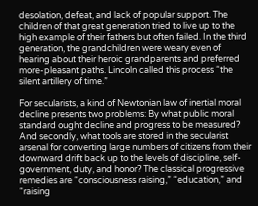desolation, defeat, and lack of popular support. The children of that great generation tried to live up to the high example of their fathers but often failed. In the third generation, the grandchildren were weary even of hearing about their heroic grandparents and preferred more-pleasant paths. Lincoln called this process “the silent artillery of time.”

For secularists, a kind of Newtonian law of inertial moral decline presents two problems: By what public moral standard ought decline and progress to be measured? And secondly, what tools are stored in the secularist arsenal for converting large numbers of citizens from their downward drift back up to the levels of discipline, self-government, duty, and honor? The classical progressive remedies are “consciousness raising,” “education,” and “raising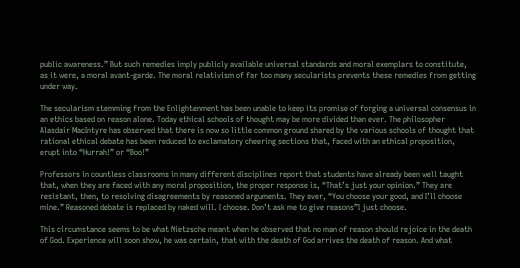public awareness.” But such remedies imply publicly available universal standards and moral exemplars to constitute, as it were, a moral avant-garde. The moral relativism of far too many secularists prevents these remedies from getting under way.

The secularism stemming from the Enlightenment has been unable to keep its promise of forging a universal consensus in an ethics based on reason alone. Today ethical schools of thought may be more divided than ever. The philosopher Alasdair MacIntyre has observed that there is now so little common ground shared by the various schools of thought that rational ethical debate has been reduced to exclamatory cheering sections that, faced with an ethical proposition, erupt into “Hurrah!” or “Boo!”

Professors in countless classrooms in many different disciplines report that students have already been well taught that, when they are faced with any moral proposition, the proper response is, “That’s just your opinion.” They are resistant, then, to resolving disagreements by reasoned arguments. They aver, “You choose your good, and I’ll choose mine.” Reasoned debate is replaced by naked will. I choose. Don’t ask me to give reasons”I just choose.

This circumstance seems to be what Nietzsche meant when he observed that no man of reason should rejoice in the death of God. Experience will soon show, he was certain, that with the death of God arrives the death of reason. And what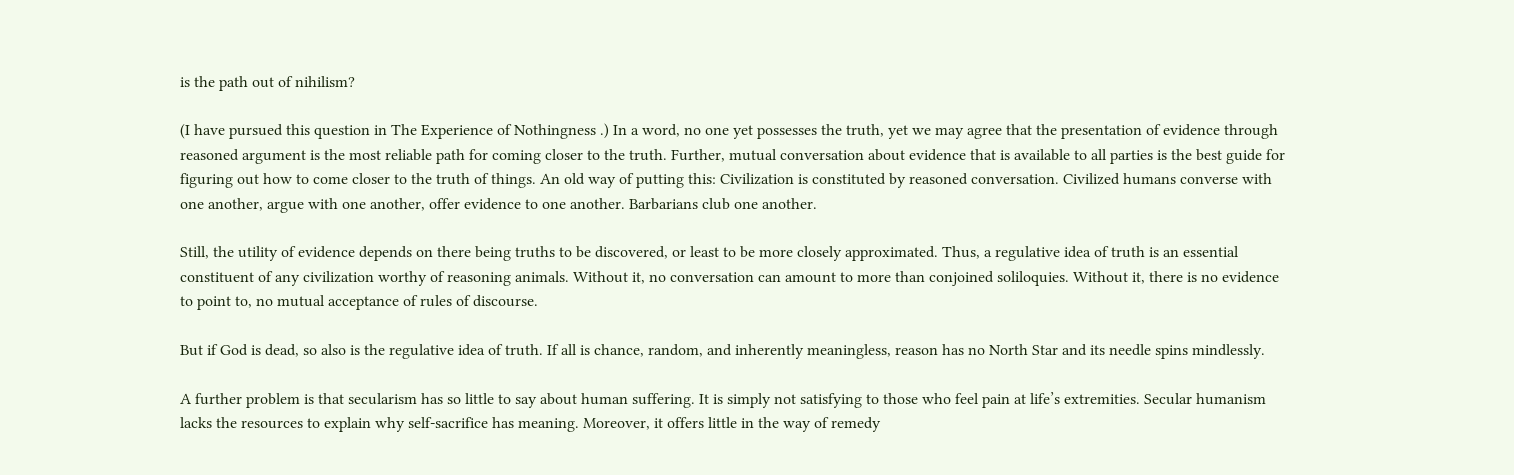is the path out of nihilism?

(I have pursued this question in The Experience of Nothingness .) In a word, no one yet possesses the truth, yet we may agree that the presentation of evidence through reasoned argument is the most reliable path for coming closer to the truth. Further, mutual conversation about evidence that is available to all parties is the best guide for figuring out how to come closer to the truth of things. An old way of putting this: Civilization is constituted by reasoned conversation. Civilized humans converse with one another, argue with one another, offer evidence to one another. Barbarians club one another.

Still, the utility of evidence depends on there being truths to be discovered, or least to be more closely approximated. Thus, a regulative idea of truth is an essential constituent of any civilization worthy of reasoning animals. Without it, no conversation can amount to more than conjoined soliloquies. Without it, there is no evidence to point to, no mutual acceptance of rules of discourse.

But if God is dead, so also is the regulative idea of truth. If all is chance, random, and inherently meaningless, reason has no North Star and its needle spins mindlessly.

A further problem is that secularism has so little to say about human suffering. It is simply not satisfying to those who feel pain at life’s extremities. Secular humanism lacks the resources to explain why self-sacrifice has meaning. Moreover, it offers little in the way of remedy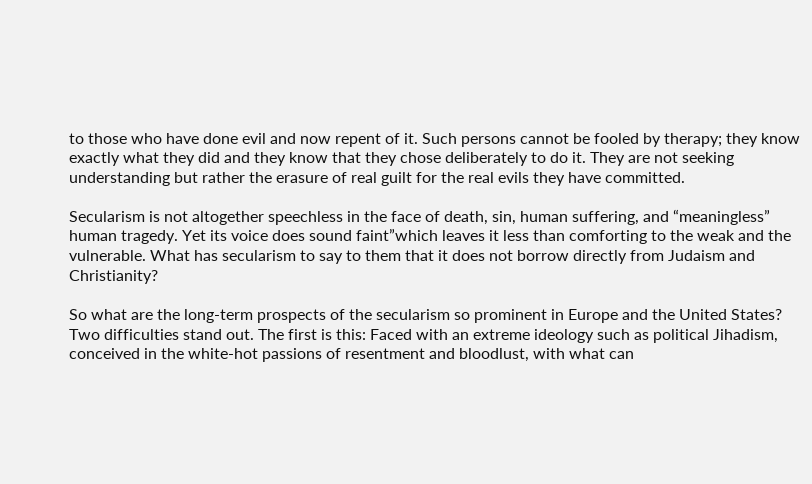to those who have done evil and now repent of it. Such persons cannot be fooled by therapy; they know exactly what they did and they know that they chose deliberately to do it. They are not seeking understanding but rather the erasure of real guilt for the real evils they have committed.

Secularism is not altogether speechless in the face of death, sin, human suffering, and “meaningless” human tragedy. Yet its voice does sound faint”which leaves it less than comforting to the weak and the vulnerable. What has secularism to say to them that it does not borrow directly from Judaism and Christianity?

So what are the long-term prospects of the secularism so prominent in Europe and the United States? Two difficulties stand out. The first is this: Faced with an extreme ideology such as political Jihadism, conceived in the white-hot passions of resentment and bloodlust, with what can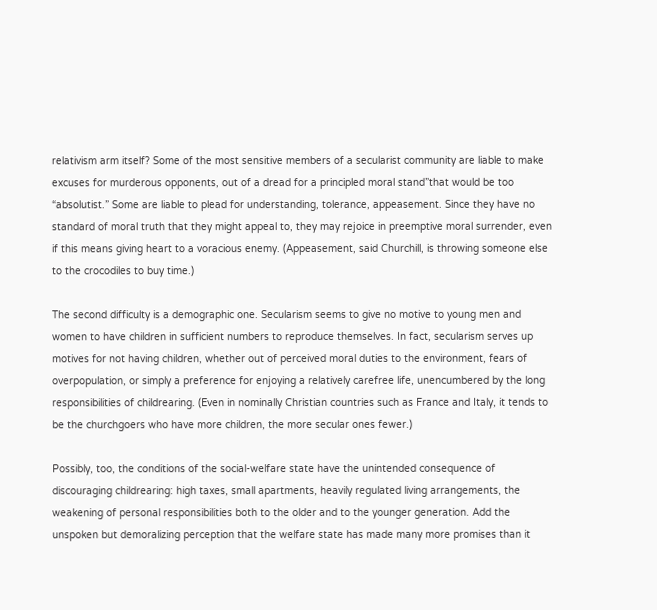relativism arm itself? Some of the most sensitive members of a secularist community are liable to make excuses for murderous opponents, out of a dread for a principled moral stand”that would be too “absolutist.” Some are liable to plead for understanding, tolerance, appeasement. Since they have no standard of moral truth that they might appeal to, they may rejoice in preemptive moral surrender, even if this means giving heart to a voracious enemy. (Appeasement, said Churchill, is throwing someone else to the crocodiles to buy time.)

The second difficulty is a demographic one. Secularism seems to give no motive to young men and women to have children in sufficient numbers to reproduce themselves. In fact, secularism serves up motives for not having children, whether out of perceived moral duties to the environment, fears of overpopulation, or simply a preference for enjoying a relatively carefree life, unencumbered by the long responsibilities of childrearing. (Even in nominally Christian countries such as France and Italy, it tends to be the churchgoers who have more children, the more secular ones fewer.)

Possibly, too, the conditions of the social-welfare state have the unintended consequence of discouraging childrearing: high taxes, small apartments, heavily regulated living arrangements, the weakening of personal responsibilities both to the older and to the younger generation. Add the unspoken but demoralizing perception that the welfare state has made many more promises than it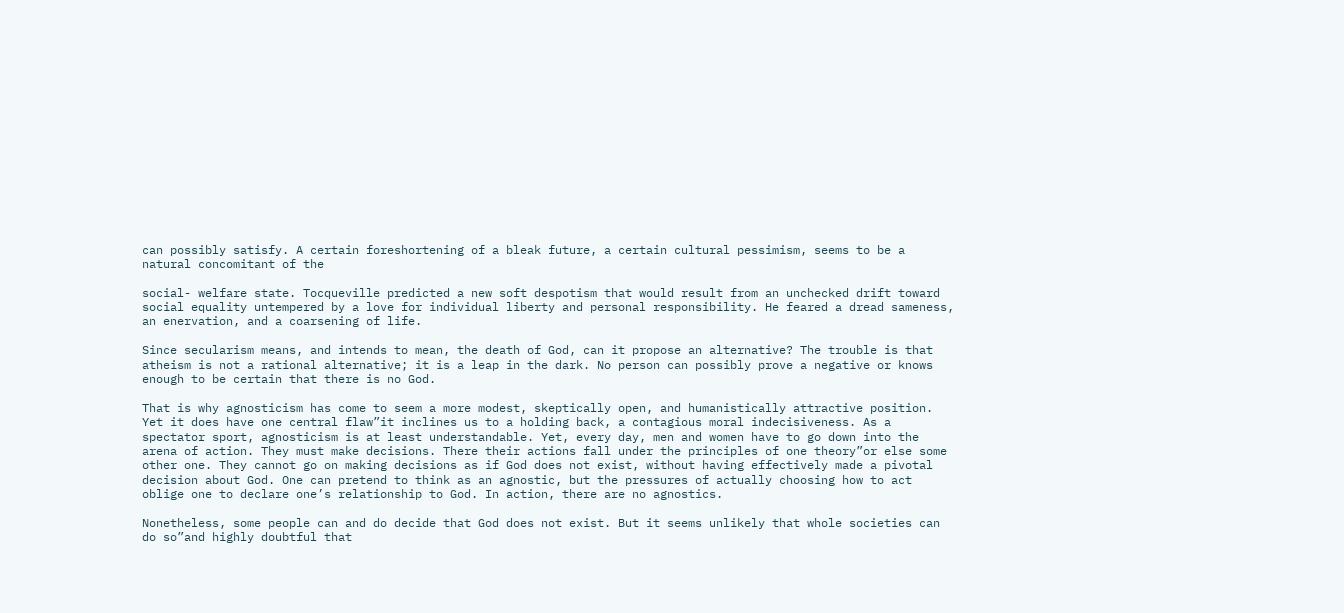can possibly satisfy. A certain foreshortening of a bleak future, a certain cultural pessimism, seems to be a natural concomitant of the

social- welfare state. Tocqueville predicted a new soft despotism that would result from an unchecked drift toward social equality untempered by a love for individual liberty and personal responsibility. He feared a dread sameness, an enervation, and a coarsening of life.

Since secularism means, and intends to mean, the death of God, can it propose an alternative? The trouble is that atheism is not a rational alternative; it is a leap in the dark. No person can possibly prove a negative or knows enough to be certain that there is no God.

That is why agnosticism has come to seem a more modest, skeptically open, and humanistically attractive position. Yet it does have one central flaw”it inclines us to a holding back, a contagious moral indecisiveness. As a spectator sport, agnosticism is at least understandable. Yet, every day, men and women have to go down into the arena of action. They must make decisions. There their actions fall under the principles of one theory”or else some other one. They cannot go on making decisions as if God does not exist, without having effectively made a pivotal decision about God. One can pretend to think as an agnostic, but the pressures of actually choosing how to act oblige one to declare one’s relationship to God. In action, there are no agnostics.

Nonetheless, some people can and do decide that God does not exist. But it seems unlikely that whole societies can do so”and highly doubtful that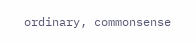ordinary, commonsense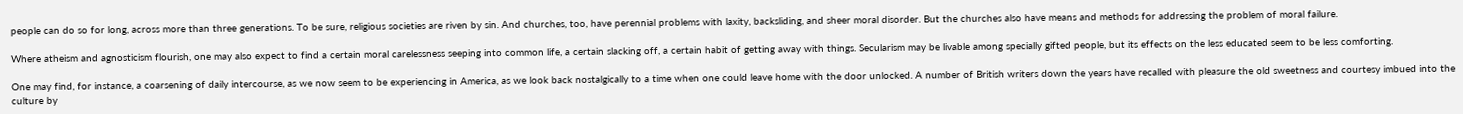people can do so for long, across more than three generations. To be sure, religious societies are riven by sin. And churches, too, have perennial problems with laxity, backsliding, and sheer moral disorder. But the churches also have means and methods for addressing the problem of moral failure.

Where atheism and agnosticism flourish, one may also expect to find a certain moral carelessness seeping into common life, a certain slacking off, a certain habit of getting away with things. Secularism may be livable among specially gifted people, but its effects on the less educated seem to be less comforting.

One may find, for instance, a coarsening of daily intercourse, as we now seem to be experiencing in America, as we look back nostalgically to a time when one could leave home with the door unlocked. A number of British writers down the years have recalled with pleasure the old sweetness and courtesy imbued into the culture by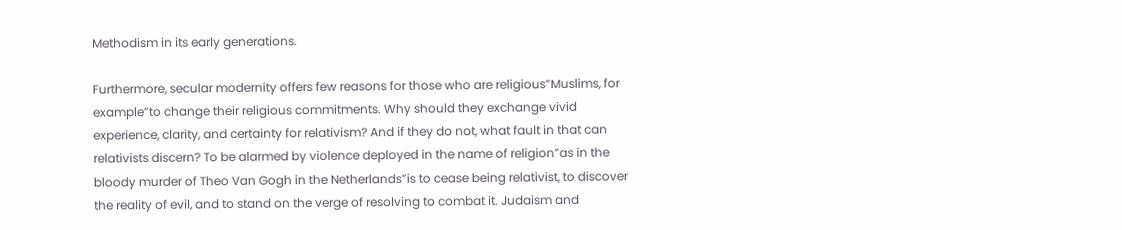Methodism in its early generations.

Furthermore, secular modernity offers few reasons for those who are religious”Muslims, for example”to change their religious commitments. Why should they exchange vivid experience, clarity, and certainty for relativism? And if they do not, what fault in that can relativists discern? To be alarmed by violence deployed in the name of religion”as in the bloody murder of Theo Van Gogh in the Netherlands”is to cease being relativist, to discover the reality of evil, and to stand on the verge of resolving to combat it. Judaism and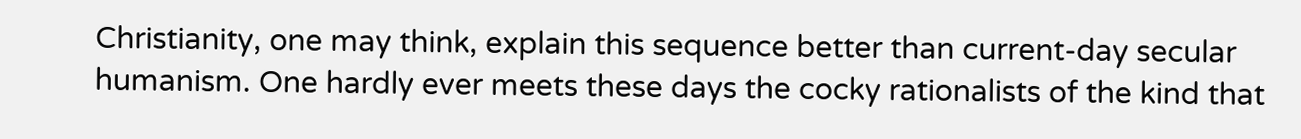Christianity, one may think, explain this sequence better than current-day secular humanism. One hardly ever meets these days the cocky rationalists of the kind that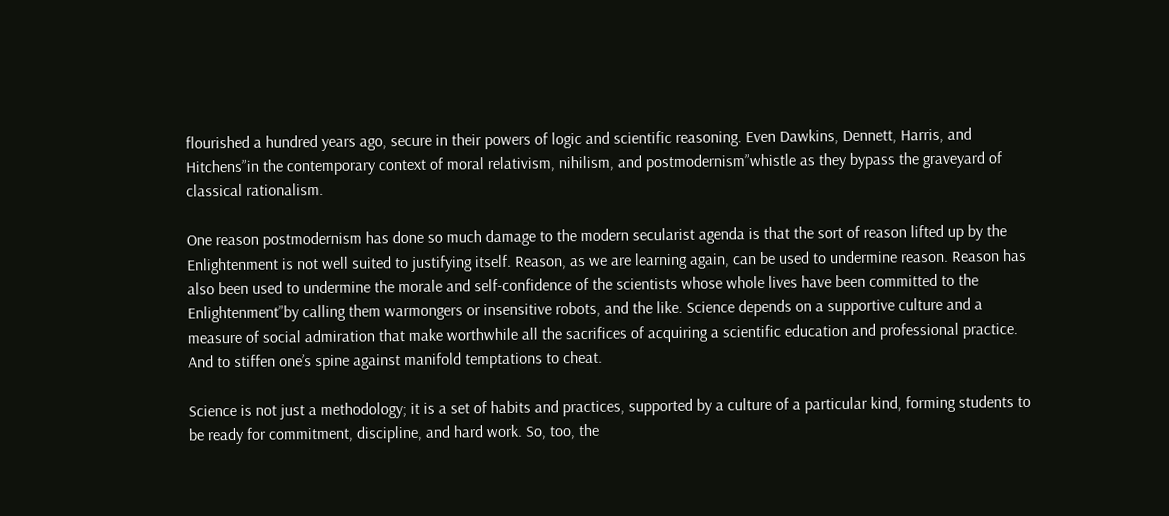flourished a hundred years ago, secure in their powers of logic and scientific reasoning. Even Dawkins, Dennett, Harris, and Hitchens”in the contemporary context of moral relativism, nihilism, and postmodernism”whistle as they bypass the graveyard of classical rationalism.

One reason postmodernism has done so much damage to the modern secularist agenda is that the sort of reason lifted up by the Enlightenment is not well suited to justifying itself. Reason, as we are learning again, can be used to undermine reason. Reason has also been used to undermine the morale and self-confidence of the scientists whose whole lives have been committed to the Enlightenment”by calling them warmongers or insensitive robots, and the like. Science depends on a supportive culture and a measure of social admiration that make worthwhile all the sacrifices of acquiring a scientific education and professional practice. And to stiffen one’s spine against manifold temptations to cheat.

Science is not just a methodology; it is a set of habits and practices, supported by a culture of a particular kind, forming students to be ready for commitment, discipline, and hard work. So, too, the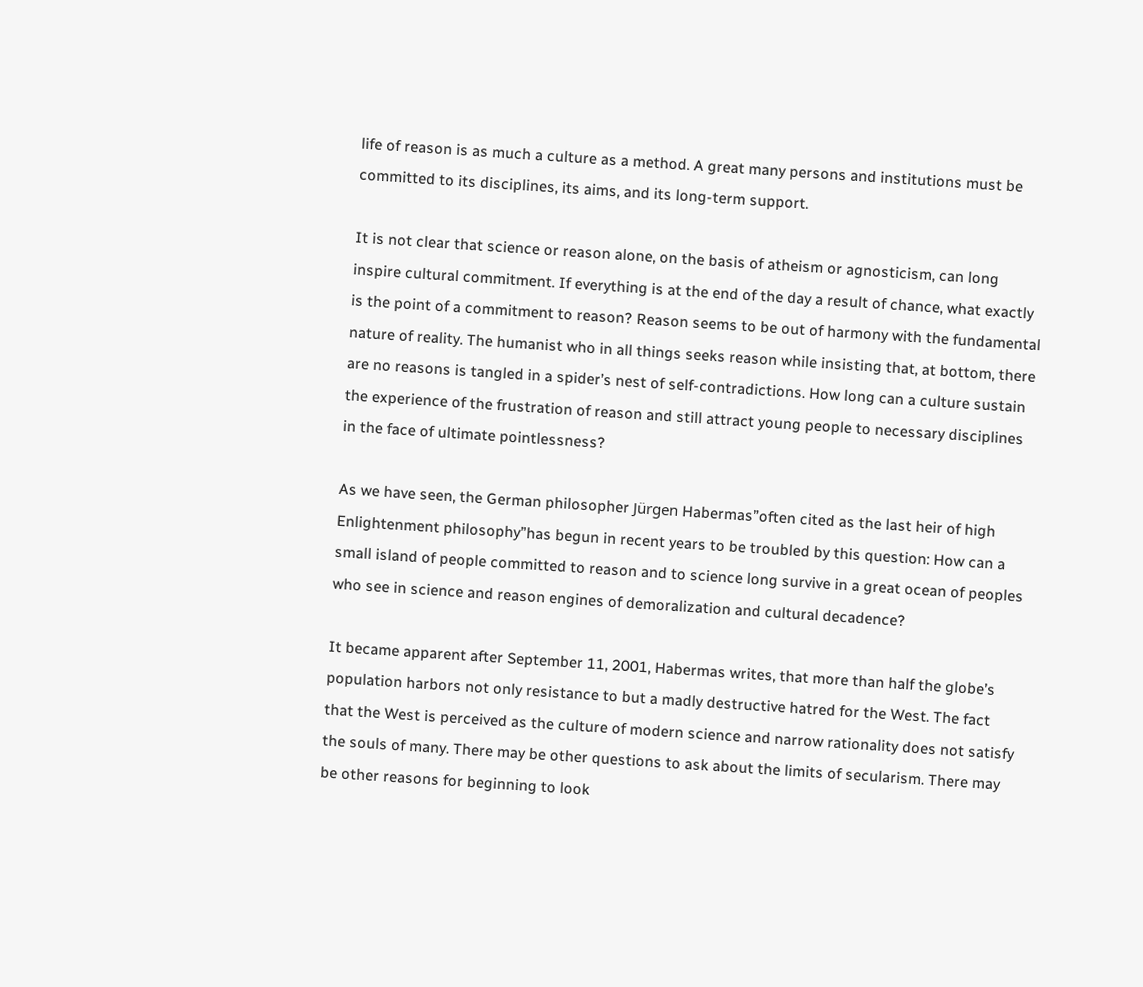life of reason is as much a culture as a method. A great many persons and institutions must be committed to its disciplines, its aims, and its long-term support.

It is not clear that science or reason alone, on the basis of atheism or agnosticism, can long inspire cultural commitment. If everything is at the end of the day a result of chance, what exactly is the point of a commitment to reason? Reason seems to be out of harmony with the fundamental nature of reality. The humanist who in all things seeks reason while insisting that, at bottom, there are no reasons is tangled in a spider’s nest of self-contradictions. How long can a culture sustain the experience of the frustration of reason and still attract young people to necessary disciplines in the face of ultimate pointlessness?

As we have seen, the German philosopher Jürgen Habermas”often cited as the last heir of high Enlightenment philosophy”has begun in recent years to be troubled by this question: How can a small island of people committed to reason and to science long survive in a great ocean of peoples who see in science and reason engines of demoralization and cultural decadence?

It became apparent after September 11, 2001, Habermas writes, that more than half the globe’s population harbors not only resistance to but a madly destructive hatred for the West. The fact that the West is perceived as the culture of modern science and narrow rationality does not satisfy the souls of many. There may be other questions to ask about the limits of secularism. There may be other reasons for beginning to look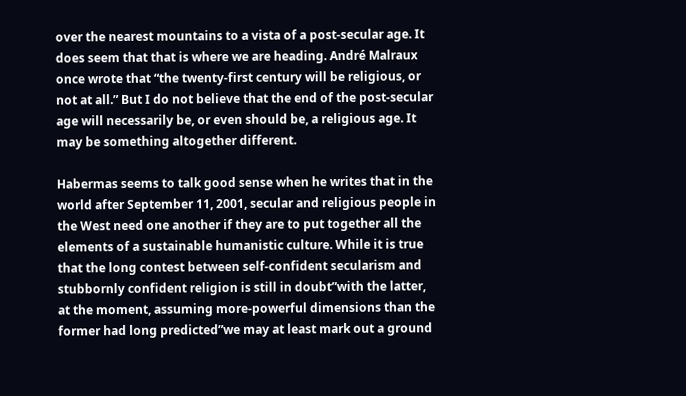over the nearest mountains to a vista of a post-secular age. It does seem that that is where we are heading. André Malraux once wrote that “the twenty-first century will be religious, or not at all.” But I do not believe that the end of the post-secular age will necessarily be, or even should be, a religious age. It may be something altogether different.

Habermas seems to talk good sense when he writes that in the world after September 11, 2001, secular and religious people in the West need one another if they are to put together all the elements of a sustainable humanistic culture. While it is true that the long contest between self-confident secularism and stubbornly confident religion is still in doubt”with the latter, at the moment, assuming more-powerful dimensions than the former had long predicted”we may at least mark out a ground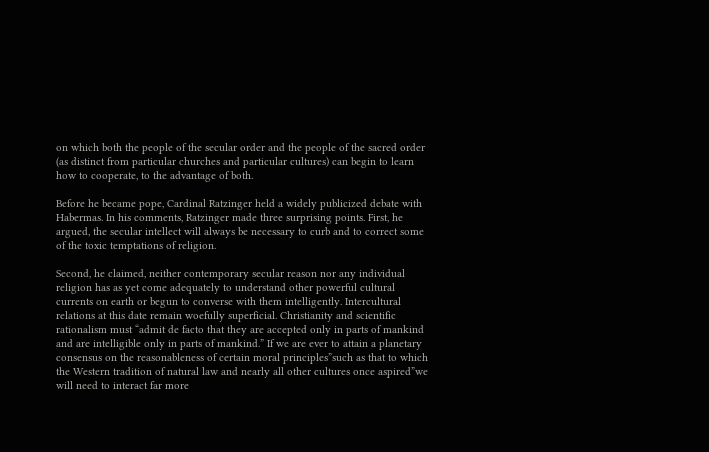on which both the people of the secular order and the people of the sacred order (as distinct from particular churches and particular cultures) can begin to learn how to cooperate, to the advantage of both.

Before he became pope, Cardinal Ratzinger held a widely publicized debate with Habermas. In his comments, Ratzinger made three surprising points. First, he argued, the secular intellect will always be necessary to curb and to correct some of the toxic temptations of religion.

Second, he claimed, neither contemporary secular reason nor any individual religion has as yet come adequately to understand other powerful cultural currents on earth or begun to converse with them intelligently. Intercultural relations at this date remain woefully superficial. Christianity and scientific rationalism must “admit de facto that they are accepted only in parts of mankind and are intelligible only in parts of mankind.” If we are ever to attain a planetary consensus on the reasonableness of certain moral principles”such as that to which the Western tradition of natural law and nearly all other cultures once aspired”we will need to interact far more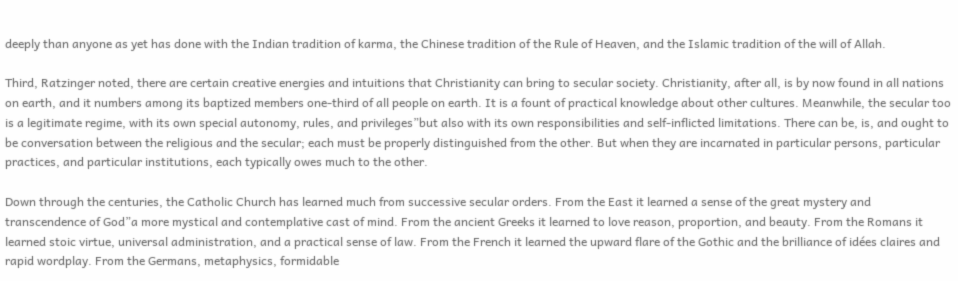deeply than anyone as yet has done with the Indian tradition of karma, the Chinese tradition of the Rule of Heaven, and the Islamic tradition of the will of Allah.

Third, Ratzinger noted, there are certain creative energies and intuitions that Christianity can bring to secular society. Christianity, after all, is by now found in all nations on earth, and it numbers among its baptized members one-third of all people on earth. It is a fount of practical knowledge about other cultures. Meanwhile, the secular too is a legitimate regime, with its own special autonomy, rules, and privileges”but also with its own responsibilities and self-inflicted limitations. There can be, is, and ought to be conversation between the religious and the secular; each must be properly distinguished from the other. But when they are incarnated in particular persons, particular practices, and particular institutions, each typically owes much to the other.

Down through the centuries, the Catholic Church has learned much from successive secular orders. From the East it learned a sense of the great mystery and transcendence of God”a more mystical and contemplative cast of mind. From the ancient Greeks it learned to love reason, proportion, and beauty. From the Romans it learned stoic virtue, universal administration, and a practical sense of law. From the French it learned the upward flare of the Gothic and the brilliance of idées claires and rapid wordplay. From the Germans, metaphysics, formidable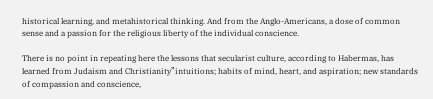historical learning, and metahistorical thinking. And from the Anglo-Americans, a dose of common sense and a passion for the religious liberty of the individual conscience.

There is no point in repeating here the lessons that secularist culture, according to Habermas, has learned from Judaism and Christianity”intuitions; habits of mind, heart, and aspiration; new standards of compassion and conscience,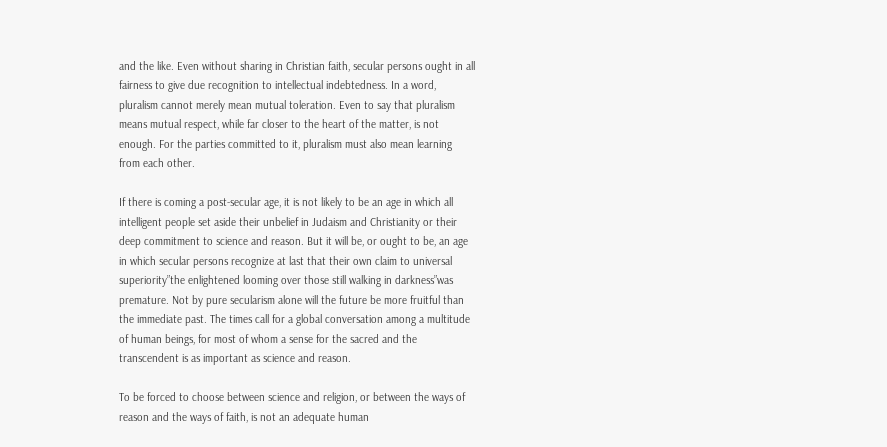and the like. Even without sharing in Christian faith, secular persons ought in all fairness to give due recognition to intellectual indebtedness. In a word, pluralism cannot merely mean mutual toleration. Even to say that pluralism means mutual respect, while far closer to the heart of the matter, is not enough. For the parties committed to it, pluralism must also mean learning from each other.

If there is coming a post-secular age, it is not likely to be an age in which all intelligent people set aside their unbelief in Judaism and Christianity or their deep commitment to science and reason. But it will be, or ought to be, an age in which secular persons recognize at last that their own claim to universal superiority”the enlightened looming over those still walking in darkness”was premature. Not by pure secularism alone will the future be more fruitful than the immediate past. The times call for a global conversation among a multitude of human beings, for most of whom a sense for the sacred and the transcendent is as important as science and reason.

To be forced to choose between science and religion, or between the ways of reason and the ways of faith, is not an adequate human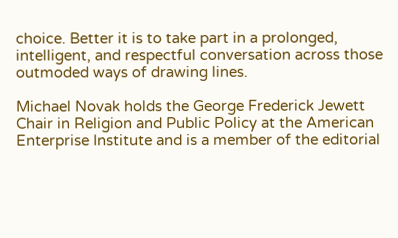choice. Better it is to take part in a prolonged, intelligent, and respectful conversation across those outmoded ways of drawing lines.

Michael Novak holds the George Frederick Jewett Chair in Religion and Public Policy at the American Enterprise Institute and is a member of the editorial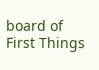board of First Things